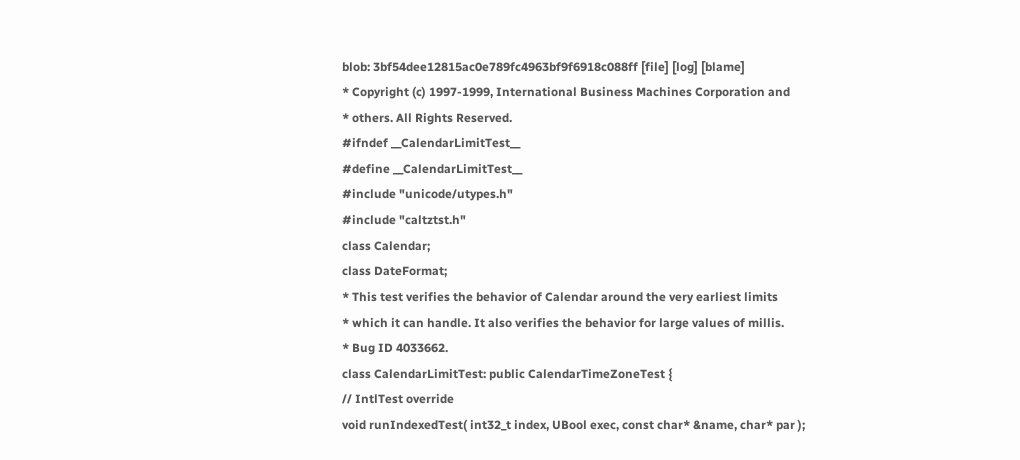blob: 3bf54dee12815ac0e789fc4963bf9f6918c088ff [file] [log] [blame]
* Copyright (c) 1997-1999, International Business Machines Corporation and
* others. All Rights Reserved.
#ifndef __CalendarLimitTest__
#define __CalendarLimitTest__
#include "unicode/utypes.h"
#include "caltztst.h"
class Calendar;
class DateFormat;
* This test verifies the behavior of Calendar around the very earliest limits
* which it can handle. It also verifies the behavior for large values of millis.
* Bug ID 4033662.
class CalendarLimitTest: public CalendarTimeZoneTest {
// IntlTest override
void runIndexedTest( int32_t index, UBool exec, const char* &name, char* par );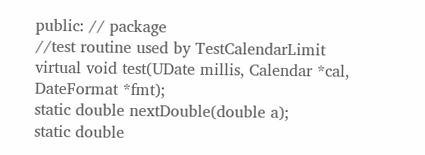public: // package
//test routine used by TestCalendarLimit
virtual void test(UDate millis, Calendar *cal, DateFormat *fmt);
static double nextDouble(double a);
static double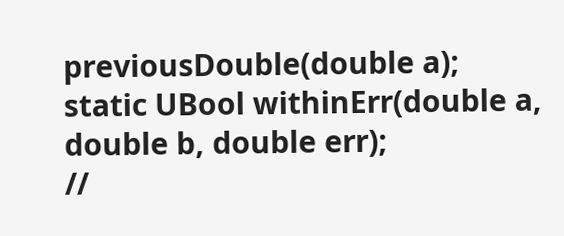previousDouble(double a);
static UBool withinErr(double a, double b, double err);
//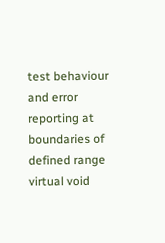test behaviour and error reporting at boundaries of defined range
virtual void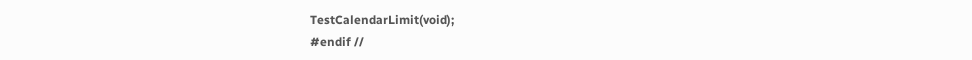TestCalendarLimit(void);
#endif //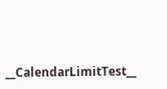__CalendarLimitTest__